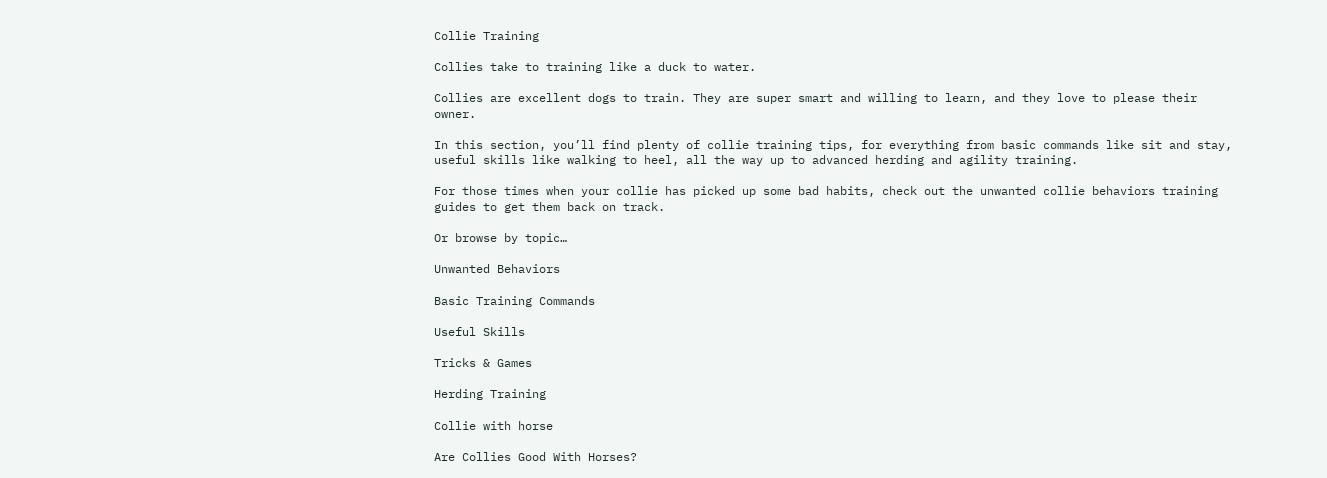Collie Training

Collies take to training like a duck to water.

Collies are excellent dogs to train. They are super smart and willing to learn, and they love to please their owner.

In this section, you’ll find plenty of collie training tips, for everything from basic commands like sit and stay, useful skills like walking to heel, all the way up to advanced herding and agility training.

For those times when your collie has picked up some bad habits, check out the unwanted collie behaviors training guides to get them back on track.

Or browse by topic…

Unwanted Behaviors

Basic Training Commands

Useful Skills

Tricks & Games

Herding Training

Collie with horse

Are Collies Good With Horses?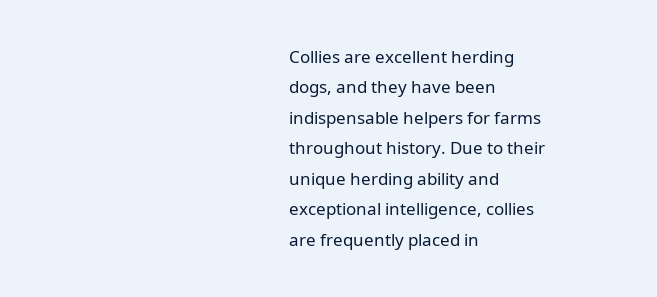Collies are excellent herding dogs, and they have been indispensable helpers for farms throughout history. Due to their unique herding ability and exceptional intelligence, collies are frequently placed in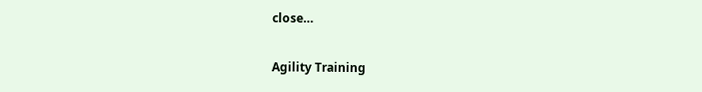close…

Agility Training